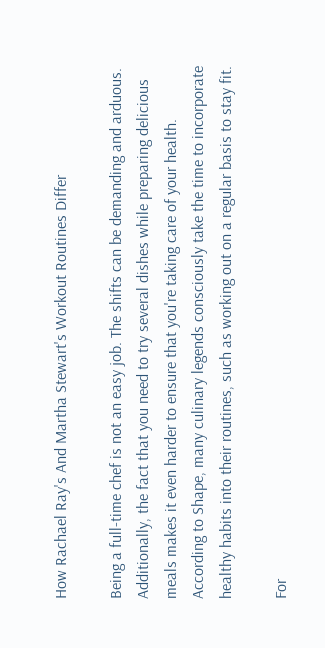How Rachael Ray's And Martha Stewart's Workout Routines Differ

Being a full-time chef is not an easy job. The shifts can be demanding and arduous. Additionally, the fact that you need to try several dishes while preparing delicious meals makes it even harder to ensure that you're taking care of your health. According to Shape, many culinary legends consciously take the time to incorporate healthy habits into their routines, such as working out on a regular basis to stay fit.

For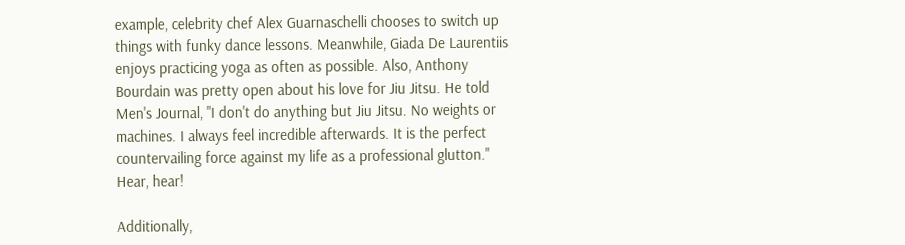example, celebrity chef Alex Guarnaschelli chooses to switch up things with funky dance lessons. Meanwhile, Giada De Laurentiis enjoys practicing yoga as often as possible. Also, Anthony Bourdain was pretty open about his love for Jiu Jitsu. He told Men's Journal, "I don't do anything but Jiu Jitsu. No weights or machines. I always feel incredible afterwards. It is the perfect countervailing force against my life as a professional glutton." Hear, hear!

Additionally,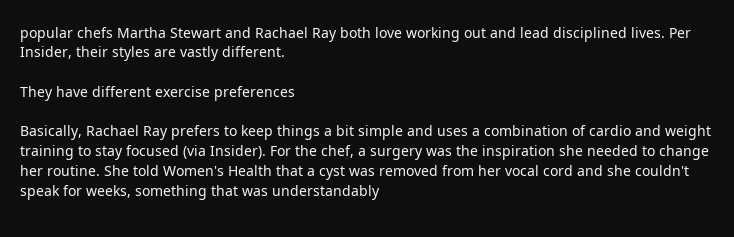popular chefs Martha Stewart and Rachael Ray both love working out and lead disciplined lives. Per Insider, their styles are vastly different.

They have different exercise preferences

Basically, Rachael Ray prefers to keep things a bit simple and uses a combination of cardio and weight training to stay focused (via Insider). For the chef, a surgery was the inspiration she needed to change her routine. She told Women's Health that a cyst was removed from her vocal cord and she couldn't speak for weeks, something that was understandably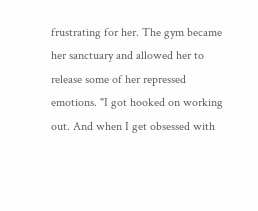frustrating for her. The gym became her sanctuary and allowed her to release some of her repressed emotions. "I got hooked on working out. And when I get obsessed with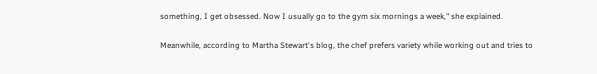something, I get obsessed. Now I usually go to the gym six mornings a week," she explained.

Meanwhile, according to Martha Stewart's blog, the chef prefers variety while working out and tries to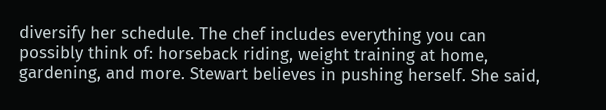diversify her schedule. The chef includes everything you can possibly think of: horseback riding, weight training at home, gardening, and more. Stewart believes in pushing herself. She said,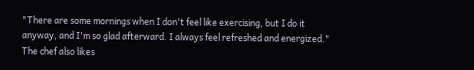"There are some mornings when I don't feel like exercising, but I do it anyway, and I'm so glad afterward. I always feel refreshed and energized." The chef also likes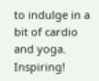to indulge in a bit of cardio and yoga. Inspiring!